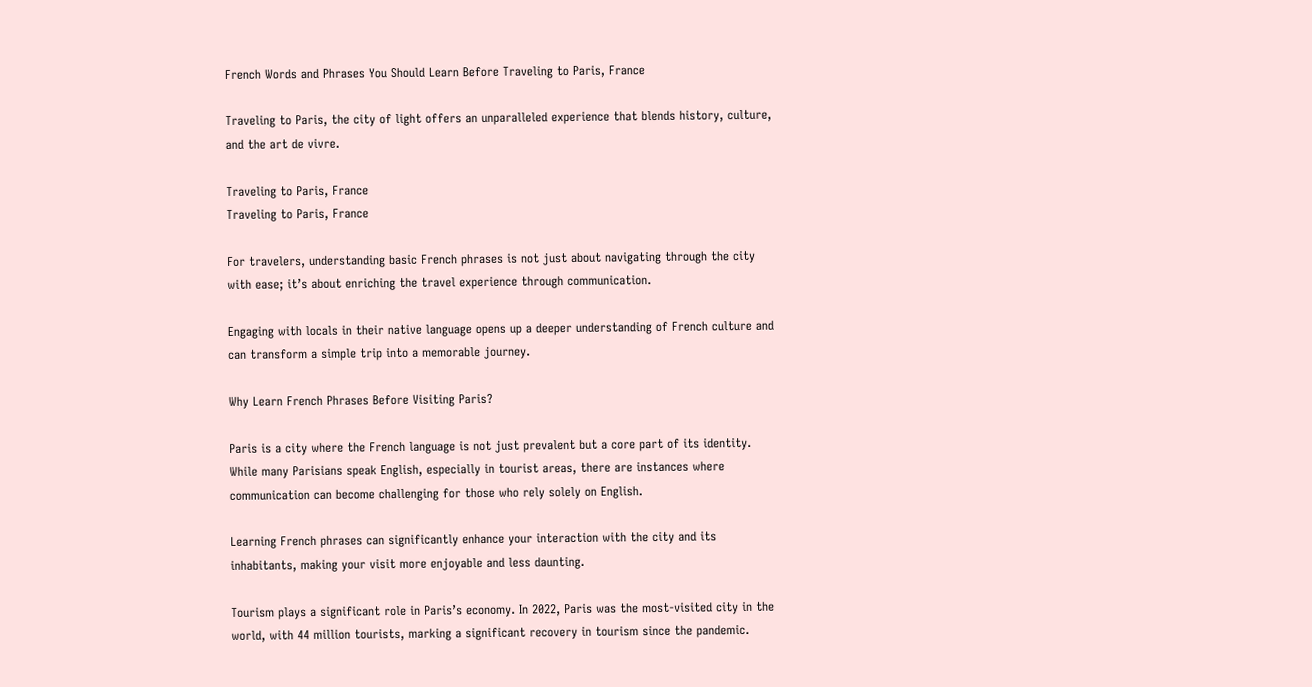French Words and Phrases You Should Learn Before Traveling to Paris, France

Traveling to Paris, the city of light offers an unparalleled experience that blends history, culture, and the art de vivre.

Traveling to Paris, France
Traveling to Paris, France

For travelers, understanding basic French phrases is not just about navigating through the city with ease; it’s about enriching the travel experience through communication.

Engaging with locals in their native language opens up a deeper understanding of French culture and can transform a simple trip into a memorable journey.

Why Learn French Phrases Before Visiting Paris?

Paris is a city where the French language is not just prevalent but a core part of its identity. While many Parisians speak English, especially in tourist areas, there are instances where communication can become challenging for those who rely solely on English.

Learning French phrases can significantly enhance your interaction with the city and its inhabitants, making your visit more enjoyable and less daunting.

Tourism plays a significant role in Paris’s economy. In 2022, Paris was the most-visited city in the world, with 44 million tourists, marking a significant recovery in tourism since the pandemic.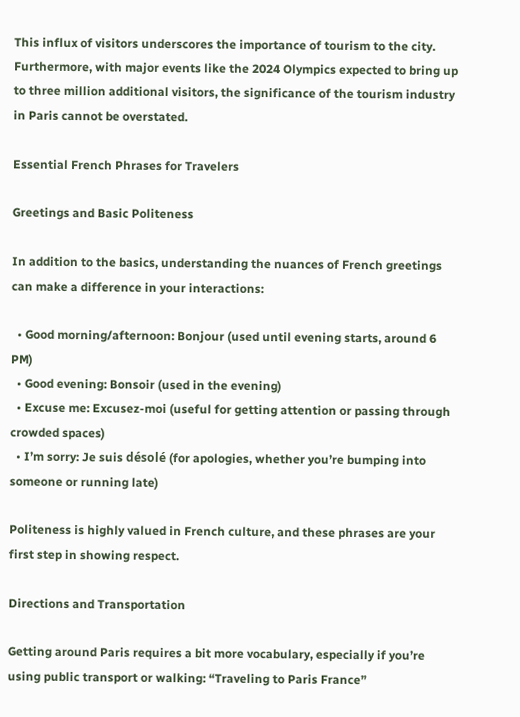This influx of visitors underscores the importance of tourism to the city. Furthermore, with major events like the 2024 Olympics expected to bring up to three million additional visitors, the significance of the tourism industry in Paris cannot be overstated.

Essential French Phrases for Travelers

Greetings and Basic Politeness

In addition to the basics, understanding the nuances of French greetings can make a difference in your interactions:

  • Good morning/afternoon: Bonjour (used until evening starts, around 6 PM)
  • Good evening: Bonsoir (used in the evening)
  • Excuse me: Excusez-moi (useful for getting attention or passing through crowded spaces)
  • I’m sorry: Je suis désolé (for apologies, whether you’re bumping into someone or running late)

Politeness is highly valued in French culture, and these phrases are your first step in showing respect.

Directions and Transportation

Getting around Paris requires a bit more vocabulary, especially if you’re using public transport or walking: “Traveling to Paris France”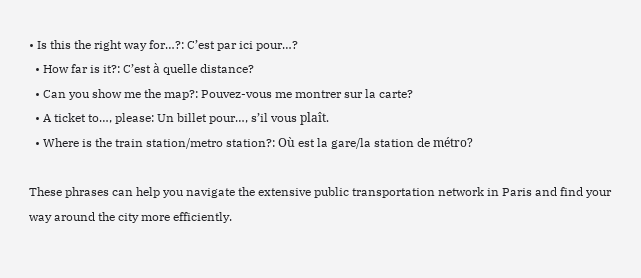• Is this the right way for…?: C’est par ici pour…?
  • How far is it?: C’est à quelle distance?
  • Can you show me the map?: Pouvez-vous me montrer sur la carte?
  • A ticket to…, please: Un billet pour…, s’il vous plaît.
  • Where is the train station/metro station?: Où est la gare/la station de métro?

These phrases can help you navigate the extensive public transportation network in Paris and find your way around the city more efficiently.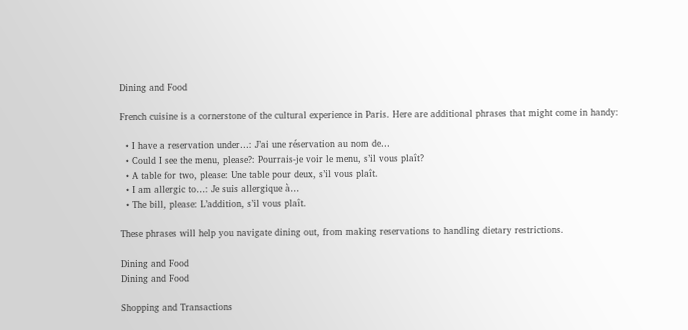Dining and Food

French cuisine is a cornerstone of the cultural experience in Paris. Here are additional phrases that might come in handy:

  • I have a reservation under…: J’ai une réservation au nom de…
  • Could I see the menu, please?: Pourrais-je voir le menu, s’il vous plaît?
  • A table for two, please: Une table pour deux, s’il vous plaît.
  • I am allergic to…: Je suis allergique à…
  • The bill, please: L’addition, s’il vous plaît.

These phrases will help you navigate dining out, from making reservations to handling dietary restrictions.

Dining and Food
Dining and Food

Shopping and Transactions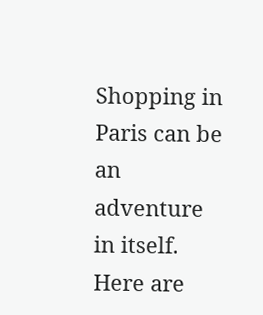Shopping in Paris can be an adventure in itself. Here are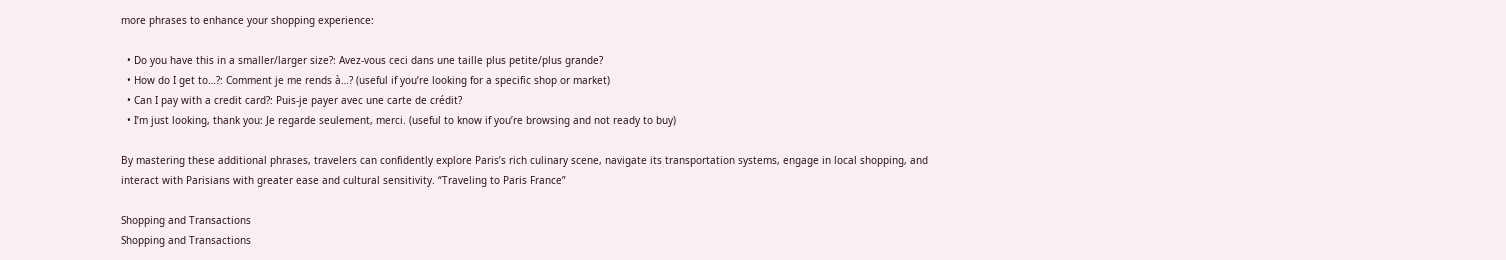more phrases to enhance your shopping experience:

  • Do you have this in a smaller/larger size?: Avez-vous ceci dans une taille plus petite/plus grande?
  • How do I get to…?: Comment je me rends à…? (useful if you’re looking for a specific shop or market)
  • Can I pay with a credit card?: Puis-je payer avec une carte de crédit?
  • I’m just looking, thank you: Je regarde seulement, merci. (useful to know if you’re browsing and not ready to buy)

By mastering these additional phrases, travelers can confidently explore Paris’s rich culinary scene, navigate its transportation systems, engage in local shopping, and interact with Parisians with greater ease and cultural sensitivity. “Traveling to Paris France”

Shopping and Transactions
Shopping and Transactions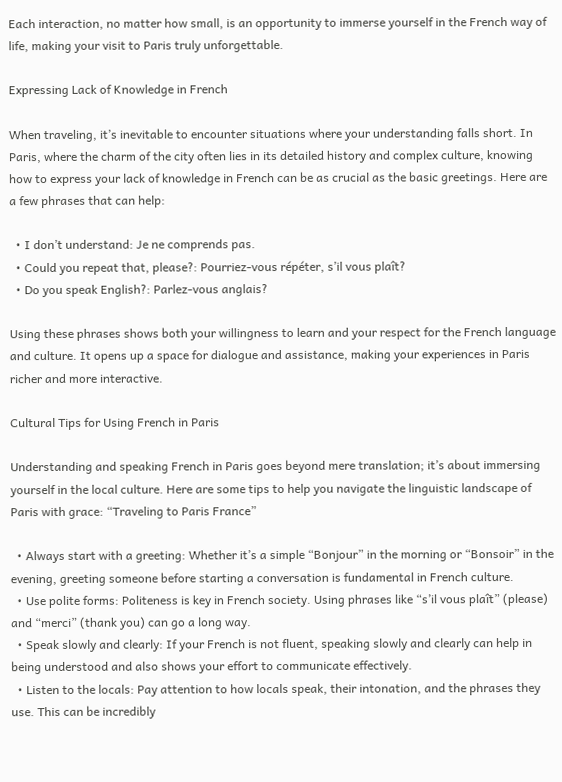Each interaction, no matter how small, is an opportunity to immerse yourself in the French way of life, making your visit to Paris truly unforgettable.

Expressing Lack of Knowledge in French

When traveling, it’s inevitable to encounter situations where your understanding falls short. In Paris, where the charm of the city often lies in its detailed history and complex culture, knowing how to express your lack of knowledge in French can be as crucial as the basic greetings. Here are a few phrases that can help:

  • I don’t understand: Je ne comprends pas.
  • Could you repeat that, please?: Pourriez-vous répéter, s’il vous plaît?
  • Do you speak English?: Parlez-vous anglais?

Using these phrases shows both your willingness to learn and your respect for the French language and culture. It opens up a space for dialogue and assistance, making your experiences in Paris richer and more interactive.

Cultural Tips for Using French in Paris

Understanding and speaking French in Paris goes beyond mere translation; it’s about immersing yourself in the local culture. Here are some tips to help you navigate the linguistic landscape of Paris with grace: “Traveling to Paris France”

  • Always start with a greeting: Whether it’s a simple “Bonjour” in the morning or “Bonsoir” in the evening, greeting someone before starting a conversation is fundamental in French culture.
  • Use polite forms: Politeness is key in French society. Using phrases like “s’il vous plaît” (please) and “merci” (thank you) can go a long way.
  • Speak slowly and clearly: If your French is not fluent, speaking slowly and clearly can help in being understood and also shows your effort to communicate effectively.
  • Listen to the locals: Pay attention to how locals speak, their intonation, and the phrases they use. This can be incredibly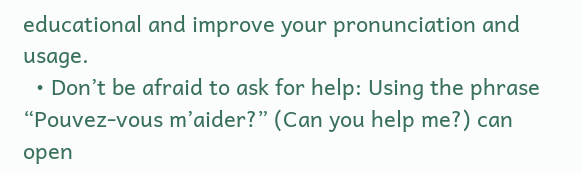educational and improve your pronunciation and usage.
  • Don’t be afraid to ask for help: Using the phrase “Pouvez-vous m’aider?” (Can you help me?) can open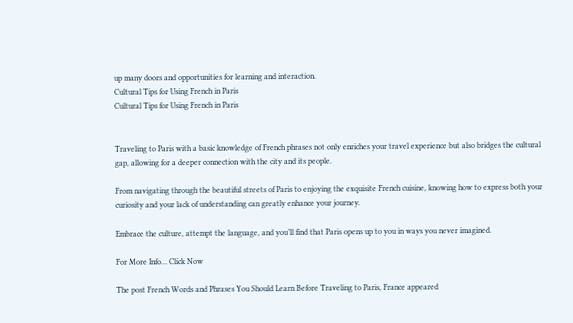up many doors and opportunities for learning and interaction.
Cultural Tips for Using French in Paris
Cultural Tips for Using French in Paris


Traveling to Paris with a basic knowledge of French phrases not only enriches your travel experience but also bridges the cultural gap, allowing for a deeper connection with the city and its people.

From navigating through the beautiful streets of Paris to enjoying the exquisite French cuisine, knowing how to express both your curiosity and your lack of understanding can greatly enhance your journey.

Embrace the culture, attempt the language, and you’ll find that Paris opens up to you in ways you never imagined.

For More Info… Click Now

The post French Words and Phrases You Should Learn Before Traveling to Paris, France appeared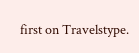first on Travelstype.